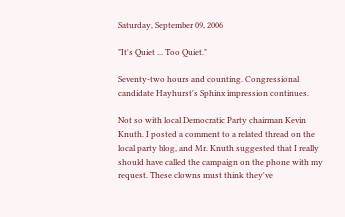Saturday, September 09, 2006

"It's Quiet ... Too Quiet."

Seventy-two hours and counting. Congressional candidate Hayhurst's Sphinx impression continues.

Not so with local Democratic Party chairman Kevin Knuth. I posted a comment to a related thread on the local party blog, and Mr. Knuth suggested that I really should have called the campaign on the phone with my request. These clowns must think they've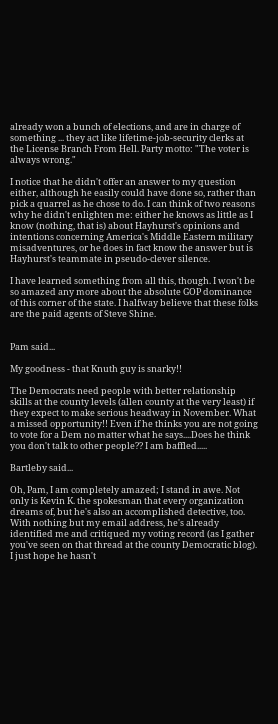already won a bunch of elections, and are in charge of something ... they act like lifetime-job-security clerks at the License Branch From Hell. Party motto: "The voter is always wrong."

I notice that he didn't offer an answer to my question either, although he easily could have done so, rather than pick a quarrel as he chose to do. I can think of two reasons why he didn't enlighten me: either he knows as little as I know (nothing, that is) about Hayhurst's opinions and intentions concerning America's Middle Eastern military misadventures, or he does in fact know the answer but is Hayhurst's teammate in pseudo-clever silence.

I have learned something from all this, though. I won't be so amazed any more about the absolute GOP dominance of this corner of the state. I halfway believe that these folks are the paid agents of Steve Shine.


Pam said...

My goodness - that Knuth guy is snarky!!

The Democrats need people with better relationship skills at the county levels (allen county at the very least) if they expect to make serious headway in November. What a missed opportunity!! Even if he thinks you are not going to vote for a Dem no matter what he says....Does he think you don't talk to other people?? I am baffled.....

Bartleby said...

Oh, Pam, I am completely amazed; I stand in awe. Not only is Kevin K. the spokesman that every organization dreams of, but he's also an accomplished detective, too. With nothing but my email address, he's already identified me and critiqued my voting record (as I gather you've seen on that thread at the county Democratic blog). I just hope he hasn't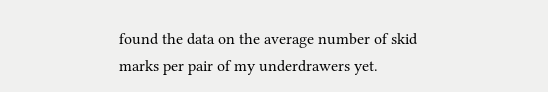found the data on the average number of skid marks per pair of my underdrawers yet.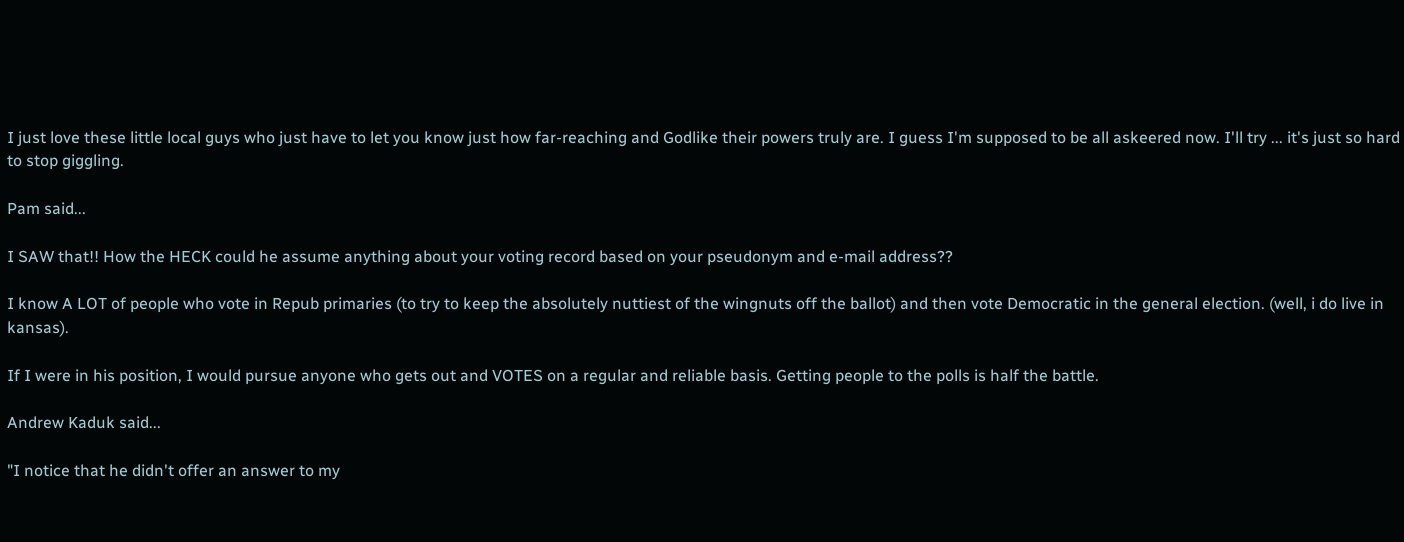I just love these little local guys who just have to let you know just how far-reaching and Godlike their powers truly are. I guess I'm supposed to be all askeered now. I'll try ... it's just so hard to stop giggling.

Pam said...

I SAW that!! How the HECK could he assume anything about your voting record based on your pseudonym and e-mail address??

I know A LOT of people who vote in Repub primaries (to try to keep the absolutely nuttiest of the wingnuts off the ballot) and then vote Democratic in the general election. (well, i do live in kansas).

If I were in his position, I would pursue anyone who gets out and VOTES on a regular and reliable basis. Getting people to the polls is half the battle.

Andrew Kaduk said...

"I notice that he didn't offer an answer to my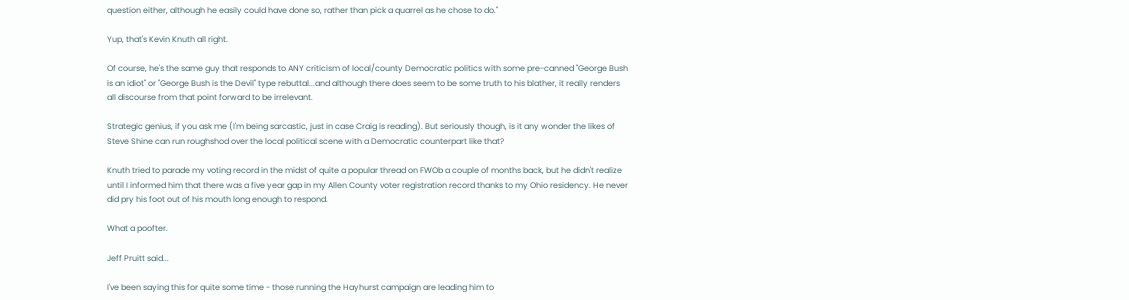question either, although he easily could have done so, rather than pick a quarrel as he chose to do."

Yup, that's Kevin Knuth all right.

Of course, he's the same guy that responds to ANY criticism of local/county Democratic politics with some pre-canned "George Bush is an idiot" or "George Bush is the Devil" type rebuttal...and although there does seem to be some truth to his blather, it really renders all discourse from that point forward to be irrelevant.

Strategic genius, if you ask me (I'm being sarcastic, just in case Craig is reading). But seriously though, is it any wonder the likes of Steve Shine can run roughshod over the local political scene with a Democratic counterpart like that?

Knuth tried to parade my voting record in the midst of quite a popular thread on FWOb a couple of months back, but he didn't realize until I informed him that there was a five year gap in my Allen County voter registration record thanks to my Ohio residency. He never did pry his foot out of his mouth long enough to respond.

What a poofter.

Jeff Pruitt said...

I've been saying this for quite some time - those running the Hayhurst campaign are leading him to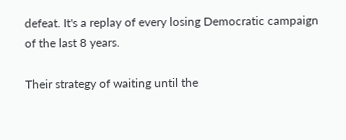defeat. It's a replay of every losing Democratic campaign of the last 8 years.

Their strategy of waiting until the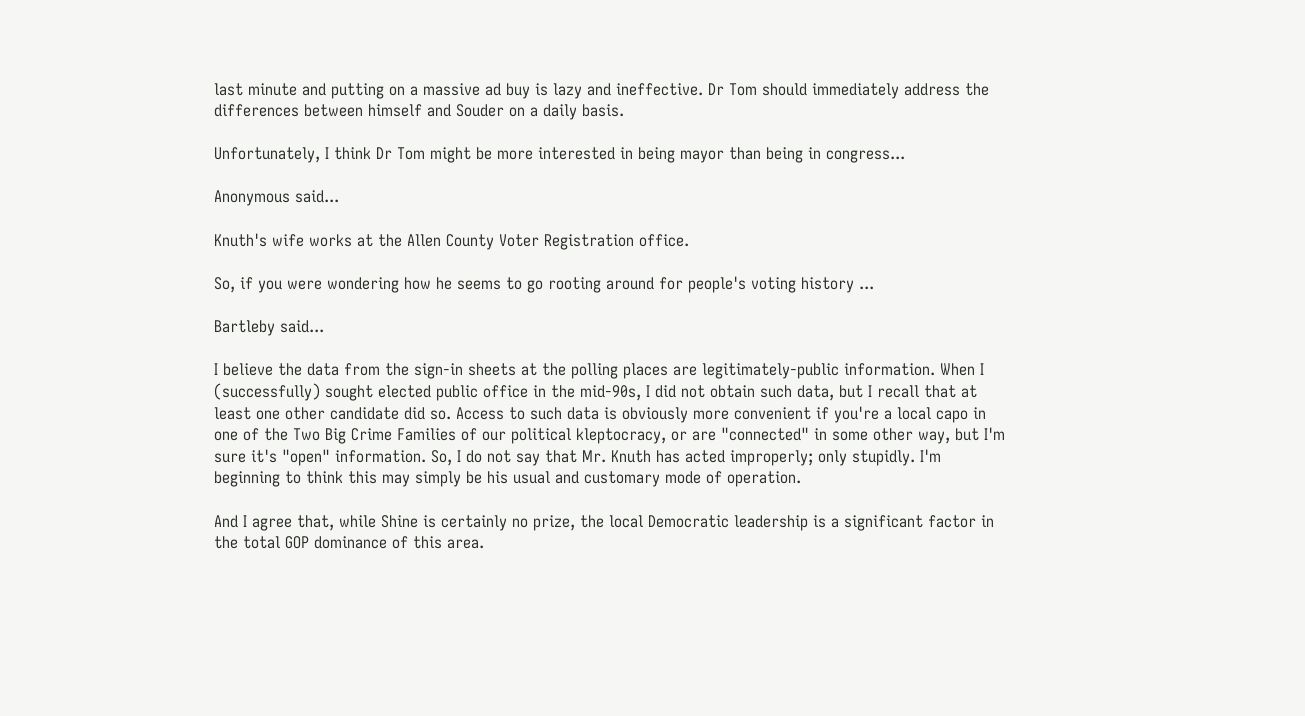last minute and putting on a massive ad buy is lazy and ineffective. Dr Tom should immediately address the differences between himself and Souder on a daily basis.

Unfortunately, I think Dr Tom might be more interested in being mayor than being in congress...

Anonymous said...

Knuth's wife works at the Allen County Voter Registration office.

So, if you were wondering how he seems to go rooting around for people's voting history ...

Bartleby said...

I believe the data from the sign-in sheets at the polling places are legitimately-public information. When I (successfully) sought elected public office in the mid-90s, I did not obtain such data, but I recall that at least one other candidate did so. Access to such data is obviously more convenient if you're a local capo in one of the Two Big Crime Families of our political kleptocracy, or are "connected" in some other way, but I'm sure it's "open" information. So, I do not say that Mr. Knuth has acted improperly; only stupidly. I'm beginning to think this may simply be his usual and customary mode of operation.

And I agree that, while Shine is certainly no prize, the local Democratic leadership is a significant factor in the total GOP dominance of this area.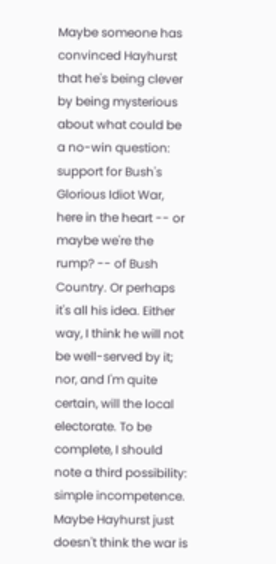Maybe someone has convinced Hayhurst that he's being clever by being mysterious about what could be a no-win question: support for Bush's Glorious Idiot War, here in the heart -- or maybe we're the rump? -- of Bush Country. Or perhaps it's all his idea. Either way, I think he will not be well-served by it; nor, and I'm quite certain, will the local electorate. To be complete, I should note a third possibility: simple incompetence. Maybe Hayhurst just doesn't think the war is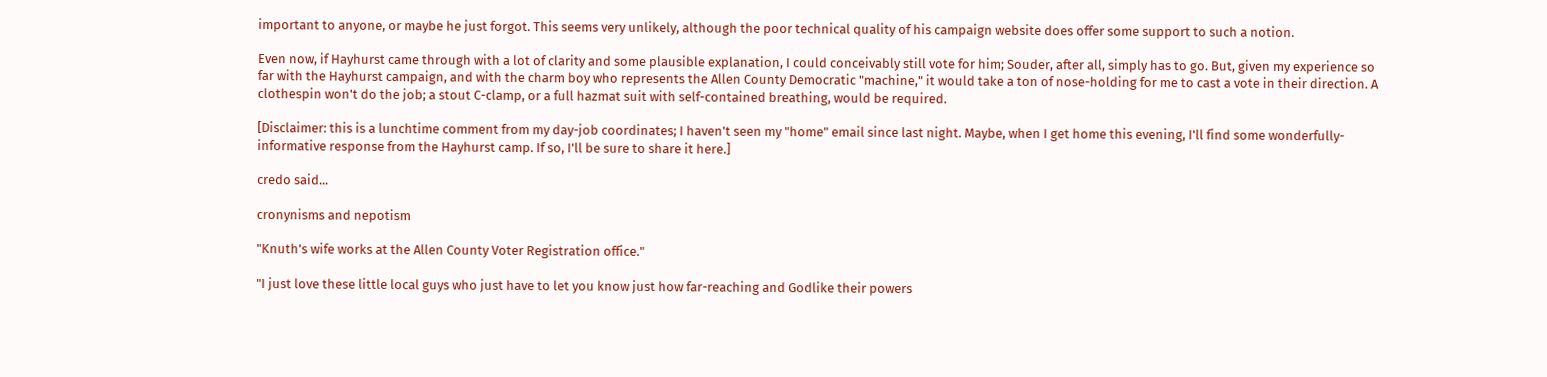important to anyone, or maybe he just forgot. This seems very unlikely, although the poor technical quality of his campaign website does offer some support to such a notion.

Even now, if Hayhurst came through with a lot of clarity and some plausible explanation, I could conceivably still vote for him; Souder, after all, simply has to go. But, given my experience so far with the Hayhurst campaign, and with the charm boy who represents the Allen County Democratic "machine," it would take a ton of nose-holding for me to cast a vote in their direction. A clothespin won't do the job; a stout C-clamp, or a full hazmat suit with self-contained breathing, would be required.

[Disclaimer: this is a lunchtime comment from my day-job coordinates; I haven't seen my "home" email since last night. Maybe, when I get home this evening, I'll find some wonderfully-informative response from the Hayhurst camp. If so, I'll be sure to share it here.]

credo said...

cronynisms and nepotism

"Knuth's wife works at the Allen County Voter Registration office."

"I just love these little local guys who just have to let you know just how far-reaching and Godlike their powers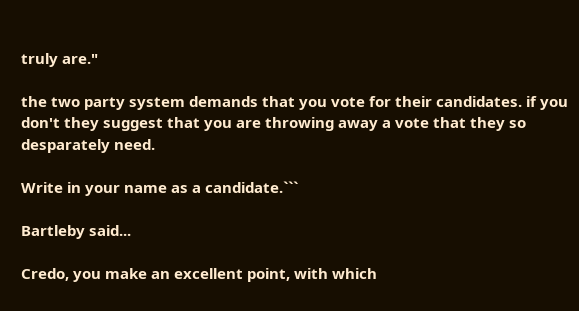truly are."

the two party system demands that you vote for their candidates. if you don't they suggest that you are throwing away a vote that they so desparately need.

Write in your name as a candidate.```

Bartleby said...

Credo, you make an excellent point, with which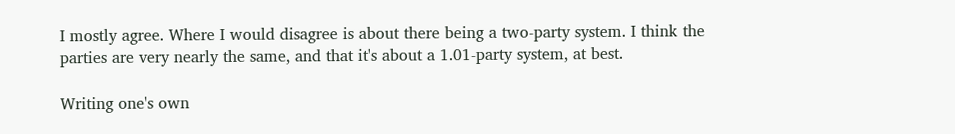I mostly agree. Where I would disagree is about there being a two-party system. I think the parties are very nearly the same, and that it's about a 1.01-party system, at best.

Writing one's own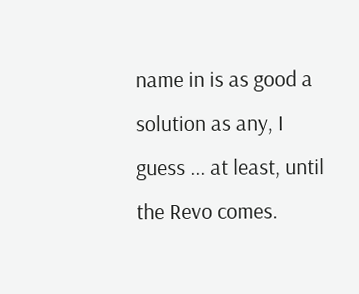name in is as good a solution as any, I guess ... at least, until the Revo comes.